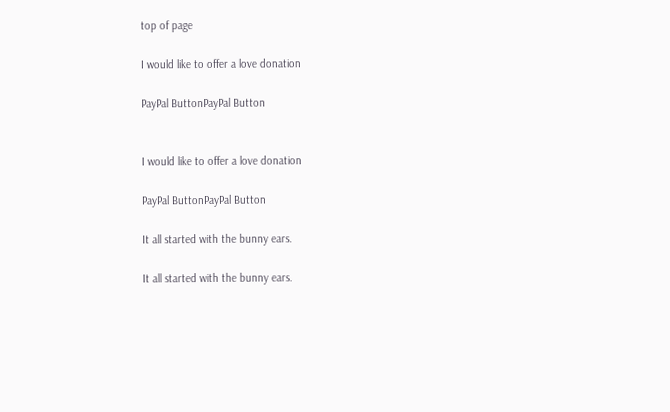top of page

I would like to offer a love donation

PayPal ButtonPayPal Button


I would like to offer a love donation

PayPal ButtonPayPal Button

It all started with the bunny ears.

It all started with the bunny ears.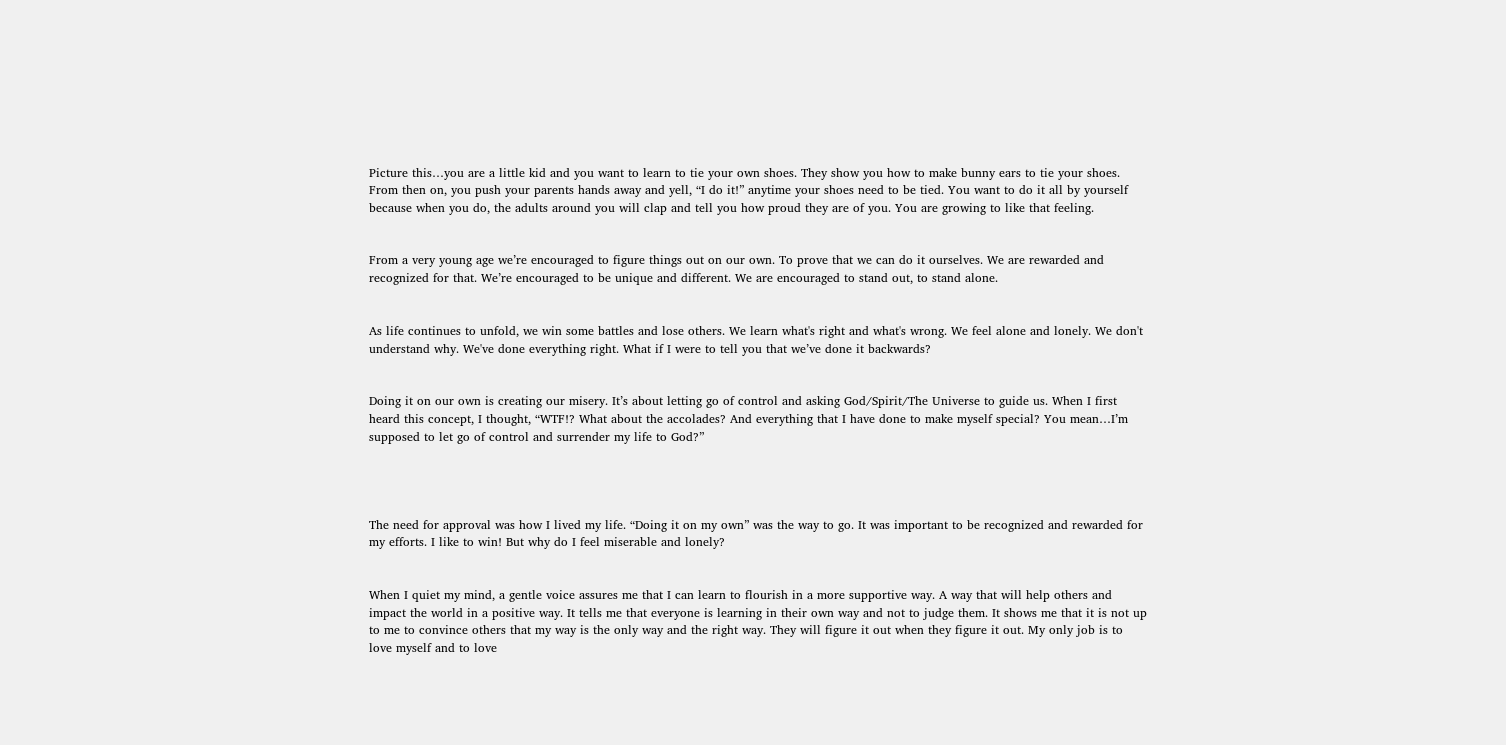Picture this…you are a little kid and you want to learn to tie your own shoes. They show you how to make bunny ears to tie your shoes. From then on, you push your parents hands away and yell, “I do it!” anytime your shoes need to be tied. You want to do it all by yourself because when you do, the adults around you will clap and tell you how proud they are of you. You are growing to like that feeling.


From a very young age we’re encouraged to figure things out on our own. To prove that we can do it ourselves. We are rewarded and recognized for that. We’re encouraged to be unique and different. We are encouraged to stand out, to stand alone.


As life continues to unfold, we win some battles and lose others. We learn what's right and what's wrong. We feel alone and lonely. We don't understand why. We've done everything right. What if I were to tell you that we’ve done it backwards?


Doing it on our own is creating our misery. It’s about letting go of control and asking God/Spirit/The Universe to guide us. When I first heard this concept, I thought, “WTF!? What about the accolades? And everything that I have done to make myself special? You mean…I’m supposed to let go of control and surrender my life to God?”




The need for approval was how I lived my life. “Doing it on my own” was the way to go. It was important to be recognized and rewarded for my efforts. I like to win! But why do I feel miserable and lonely?


When I quiet my mind, a gentle voice assures me that I can learn to flourish in a more supportive way. A way that will help others and impact the world in a positive way. It tells me that everyone is learning in their own way and not to judge them. It shows me that it is not up to me to convince others that my way is the only way and the right way. They will figure it out when they figure it out. My only job is to love myself and to love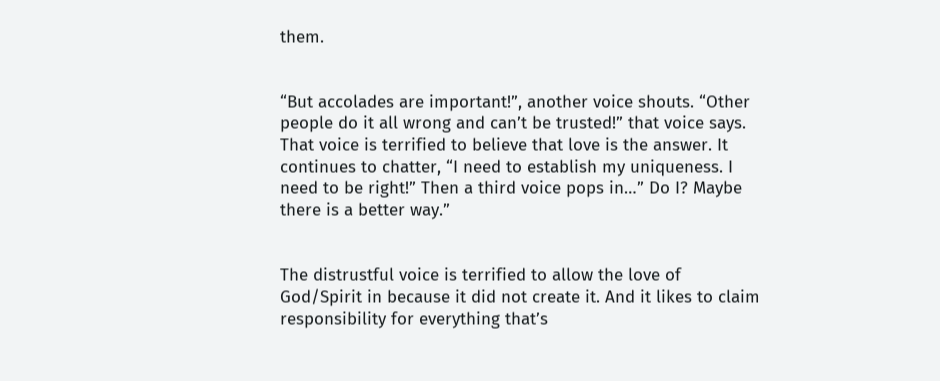them.


“But accolades are important!”, another voice shouts. “Other people do it all wrong and can’t be trusted!” that voice says. That voice is terrified to believe that love is the answer. It continues to chatter, “I need to establish my uniqueness. I need to be right!” Then a third voice pops in…” Do I? Maybe there is a better way.”


The distrustful voice is terrified to allow the love of God/Spirit in because it did not create it. And it likes to claim responsibility for everything that’s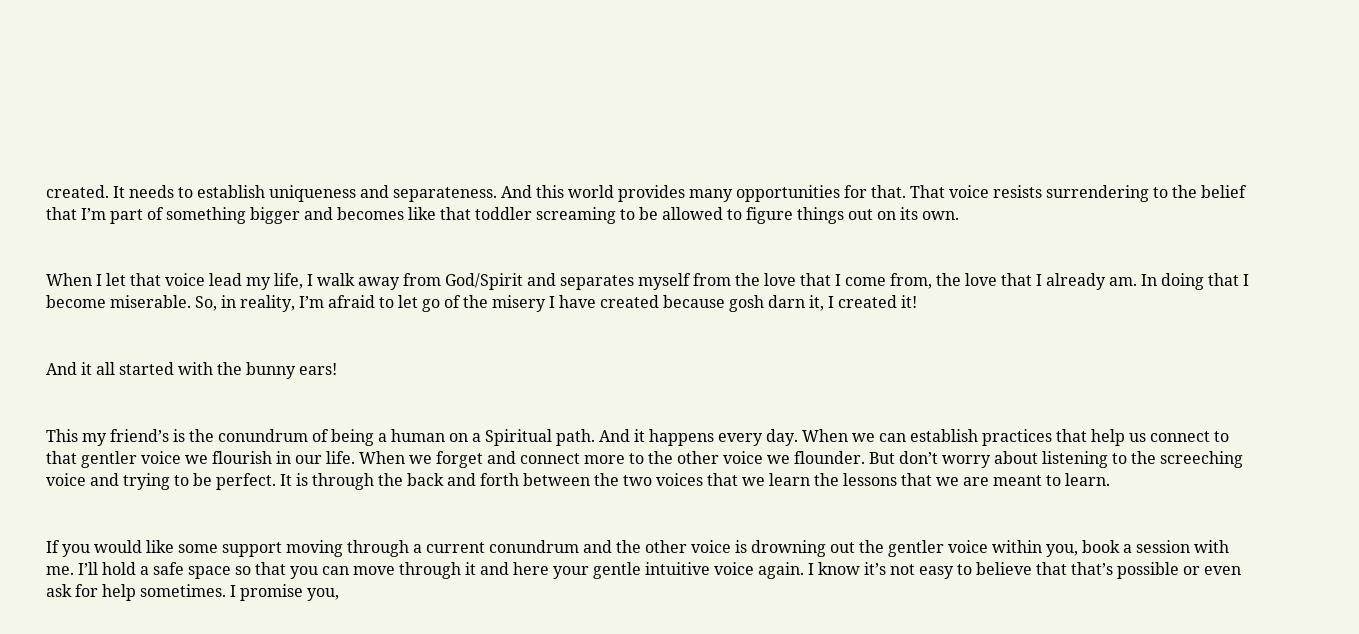created. It needs to establish uniqueness and separateness. And this world provides many opportunities for that. That voice resists surrendering to the belief that I’m part of something bigger and becomes like that toddler screaming to be allowed to figure things out on its own.


When I let that voice lead my life, I walk away from God/Spirit and separates myself from the love that I come from, the love that I already am. In doing that I become miserable. So, in reality, I’m afraid to let go of the misery I have created because gosh darn it, I created it!


And it all started with the bunny ears!


This my friend’s is the conundrum of being a human on a Spiritual path. And it happens every day. When we can establish practices that help us connect to that gentler voice we flourish in our life. When we forget and connect more to the other voice we flounder. But don’t worry about listening to the screeching voice and trying to be perfect. It is through the back and forth between the two voices that we learn the lessons that we are meant to learn.


If you would like some support moving through a current conundrum and the other voice is drowning out the gentler voice within you, book a session with me. I’ll hold a safe space so that you can move through it and here your gentle intuitive voice again. I know it’s not easy to believe that that’s possible or even ask for help sometimes. I promise you,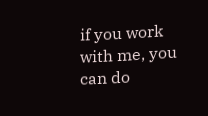if you work with me, you can do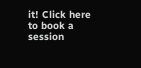it! Click here to book a session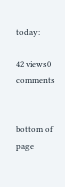today:

42 views0 comments


bottom of page